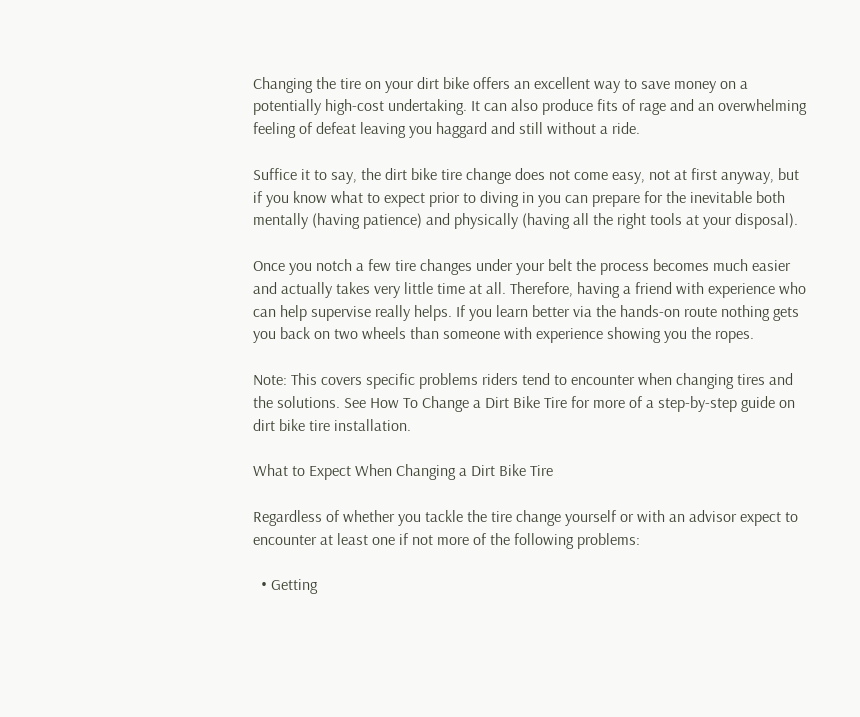Changing the tire on your dirt bike offers an excellent way to save money on a potentially high-cost undertaking. It can also produce fits of rage and an overwhelming feeling of defeat leaving you haggard and still without a ride.

Suffice it to say, the dirt bike tire change does not come easy, not at first anyway, but if you know what to expect prior to diving in you can prepare for the inevitable both mentally (having patience) and physically (having all the right tools at your disposal).

Once you notch a few tire changes under your belt the process becomes much easier and actually takes very little time at all. Therefore, having a friend with experience who can help supervise really helps. If you learn better via the hands-on route nothing gets you back on two wheels than someone with experience showing you the ropes.

Note: This covers specific problems riders tend to encounter when changing tires and the solutions. See How To Change a Dirt Bike Tire for more of a step-by-step guide on dirt bike tire installation.

What to Expect When Changing a Dirt Bike Tire

Regardless of whether you tackle the tire change yourself or with an advisor expect to encounter at least one if not more of the following problems:

  • Getting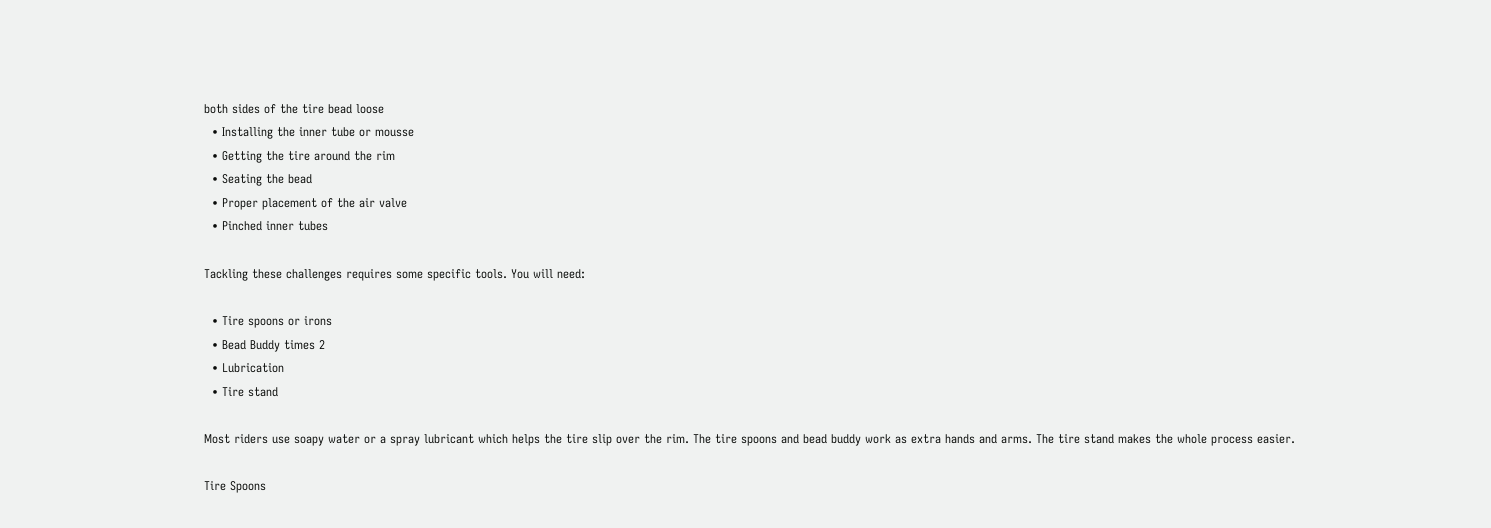both sides of the tire bead loose
  • Installing the inner tube or mousse
  • Getting the tire around the rim
  • Seating the bead
  • Proper placement of the air valve
  • Pinched inner tubes

Tackling these challenges requires some specific tools. You will need:

  • Tire spoons or irons
  • Bead Buddy times 2
  • Lubrication
  • Tire stand

Most riders use soapy water or a spray lubricant which helps the tire slip over the rim. The tire spoons and bead buddy work as extra hands and arms. The tire stand makes the whole process easier.

Tire Spoons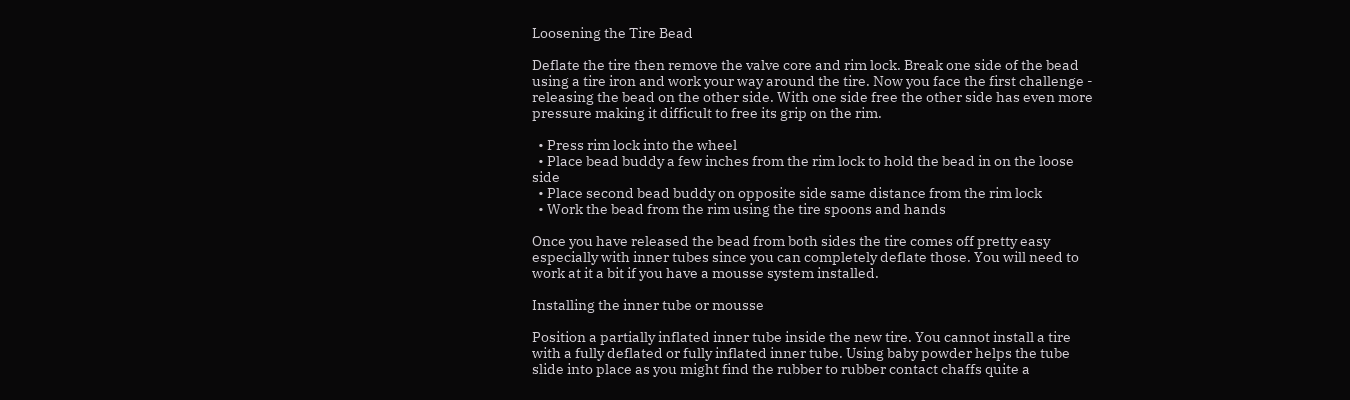Loosening the Tire Bead

Deflate the tire then remove the valve core and rim lock. Break one side of the bead using a tire iron and work your way around the tire. Now you face the first challenge - releasing the bead on the other side. With one side free the other side has even more pressure making it difficult to free its grip on the rim.

  • Press rim lock into the wheel
  • Place bead buddy a few inches from the rim lock to hold the bead in on the loose side
  • Place second bead buddy on opposite side same distance from the rim lock
  • Work the bead from the rim using the tire spoons and hands

Once you have released the bead from both sides the tire comes off pretty easy especially with inner tubes since you can completely deflate those. You will need to work at it a bit if you have a mousse system installed.

Installing the inner tube or mousse

Position a partially inflated inner tube inside the new tire. You cannot install a tire with a fully deflated or fully inflated inner tube. Using baby powder helps the tube slide into place as you might find the rubber to rubber contact chaffs quite a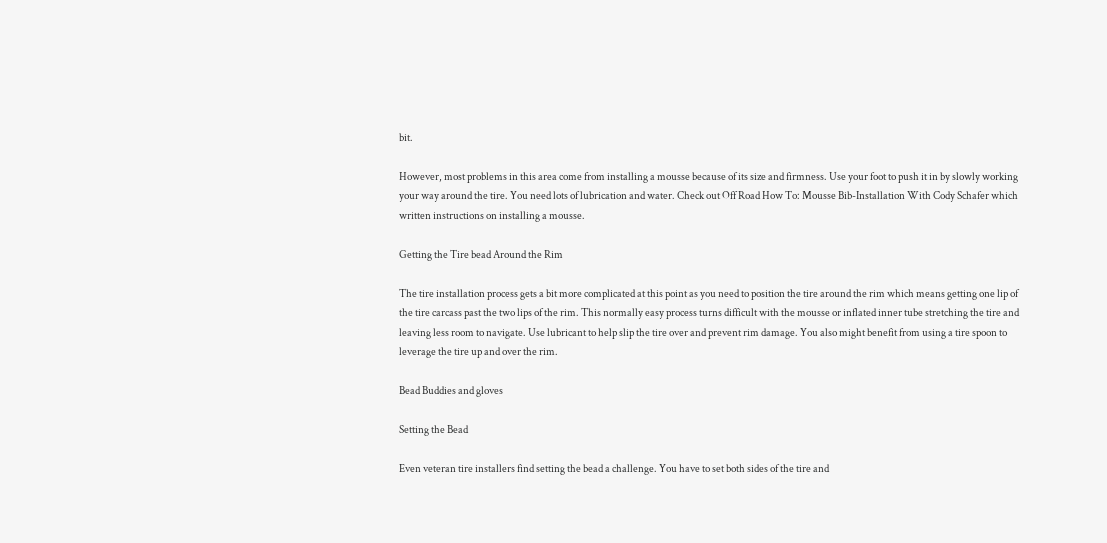bit.

However, most problems in this area come from installing a mousse because of its size and firmness. Use your foot to push it in by slowly working your way around the tire. You need lots of lubrication and water. Check out Off Road How To: Mousse Bib-Installation With Cody Schafer which written instructions on installing a mousse.

Getting the Tire bead Around the Rim

The tire installation process gets a bit more complicated at this point as you need to position the tire around the rim which means getting one lip of the tire carcass past the two lips of the rim. This normally easy process turns difficult with the mousse or inflated inner tube stretching the tire and leaving less room to navigate. Use lubricant to help slip the tire over and prevent rim damage. You also might benefit from using a tire spoon to leverage the tire up and over the rim.

Bead Buddies and gloves

Setting the Bead

Even veteran tire installers find setting the bead a challenge. You have to set both sides of the tire and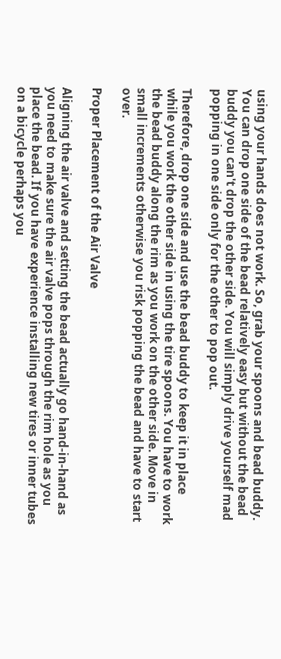using your hands does not work. So, grab your spoons and bead buddy. You can drop one side of the bead relatively easy but without the bead buddy you can't drop the other side. You will simply drive yourself mad popping in one side only for the other to pop out.

Therefore, drop one side and use the bead buddy to keep it in place while you work the other side in using the tire spoons. You have to work the bead buddy along the rim as you work on the other side. Move in small increments otherwise you risk popping the bead and have to start over.

Proper Placement of the Air Valve

Aligning the air valve and setting the bead actually go hand-in-hand as you need to make sure the air valve pops through the rim hole as you place the bead. If you have experience installing new tires or inner tubes on a bicycle perhaps you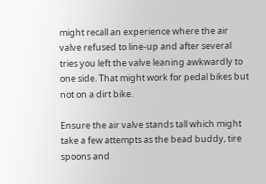might recall an experience where the air valve refused to line-up and after several tries you left the valve leaning awkwardly to one side. That might work for pedal bikes but not on a dirt bike.

Ensure the air valve stands tall which might take a few attempts as the bead buddy, tire spoons and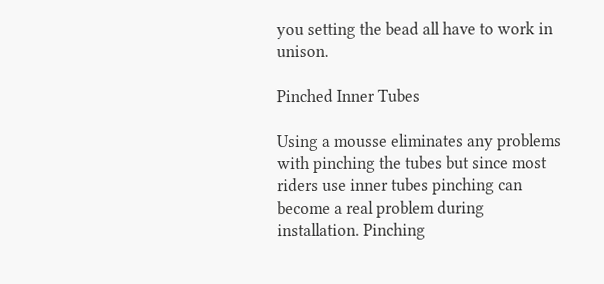you setting the bead all have to work in unison.

Pinched Inner Tubes

Using a mousse eliminates any problems with pinching the tubes but since most riders use inner tubes pinching can become a real problem during installation. Pinching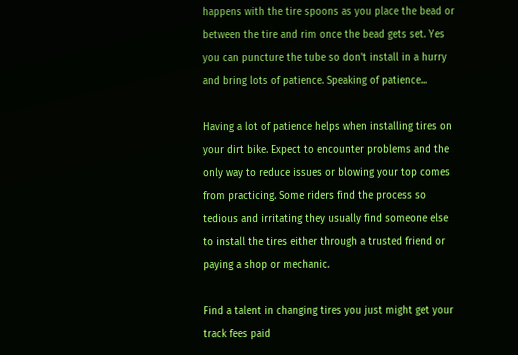happens with the tire spoons as you place the bead or between the tire and rim once the bead gets set. Yes you can puncture the tube so don't install in a hurry and bring lots of patience. Speaking of patience...

Having a lot of patience helps when installing tires on your dirt bike. Expect to encounter problems and the only way to reduce issues or blowing your top comes from practicing. Some riders find the process so tedious and irritating they usually find someone else to install the tires either through a trusted friend or paying a shop or mechanic.

Find a talent in changing tires you just might get your track fees paid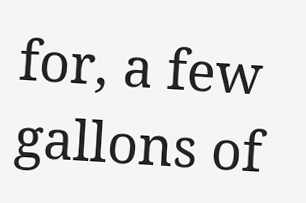for, a few gallons of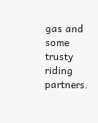gas and some trusty riding partners.